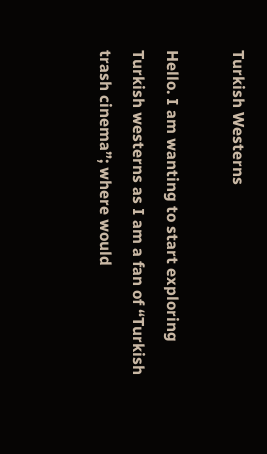Turkish Westerns

Hello. I am wanting to start exploring Turkish westerns as I am a fan of “Turkish trash cinema”; where would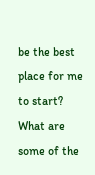be the best place for me to start? What are some of the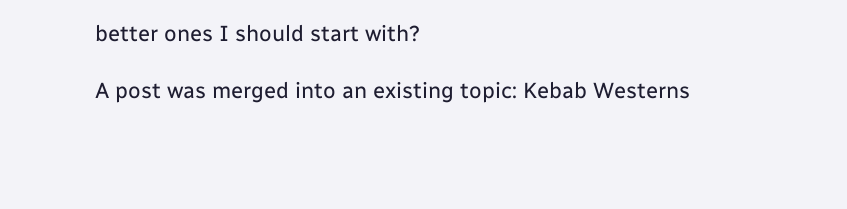better ones I should start with?

A post was merged into an existing topic: Kebab Westerns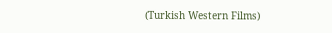(Turkish Western Films)